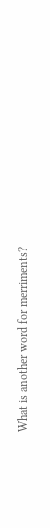What is another word for merriments?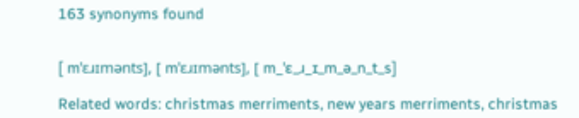163 synonyms found


[ mˈɛɹɪmənts], [ mˈɛɹɪmənts], [ m_ˈɛ_ɹ_ɪ_m_ə_n_t_s]

Related words: christmas merriments, new years merriments, christmas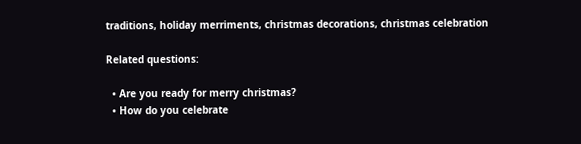traditions, holiday merriments, christmas decorations, christmas celebration

Related questions:

  • Are you ready for merry christmas?
  • How do you celebrate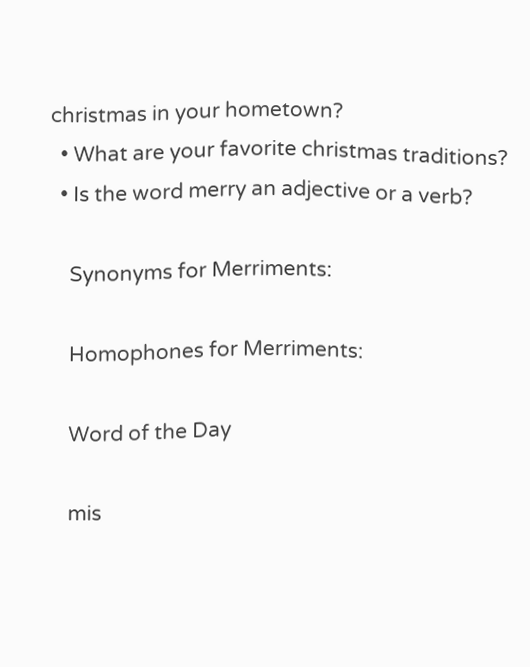christmas in your hometown?
  • What are your favorite christmas traditions?
  • Is the word merry an adjective or a verb?

    Synonyms for Merriments:

    Homophones for Merriments:

    Word of the Day

    mis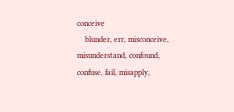conceive
    blunder, err, misconceive, misunderstand, confound, confuse, fail, misapply,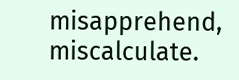misapprehend, miscalculate.